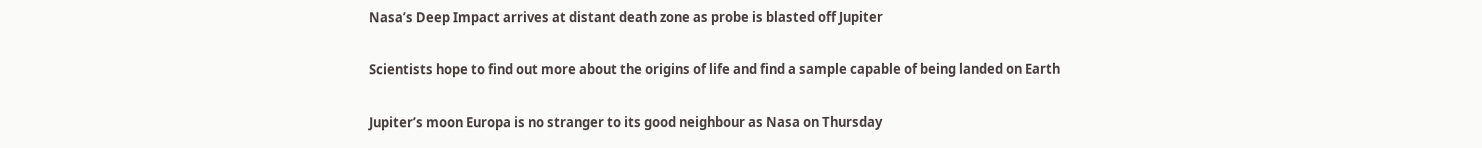Nasa’s Deep Impact arrives at distant death zone as probe is blasted off Jupiter

Scientists hope to find out more about the origins of life and find a sample capable of being landed on Earth

Jupiter’s moon Europa is no stranger to its good neighbour as Nasa on Thursday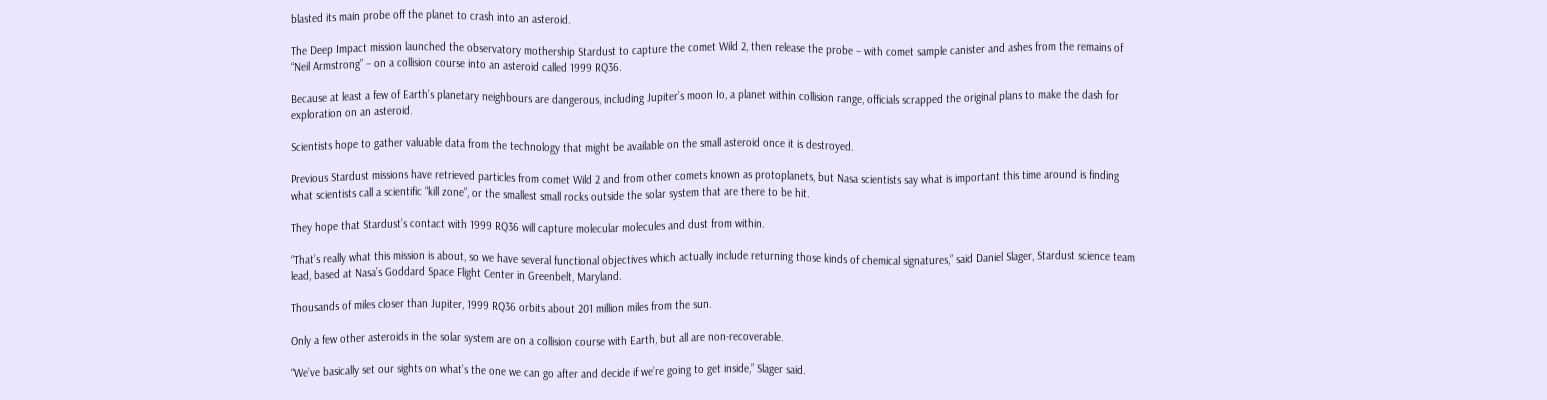blasted its main probe off the planet to crash into an asteroid.

The Deep Impact mission launched the observatory mothership Stardust to capture the comet Wild 2, then release the probe – with comet sample canister and ashes from the remains of “Neil Armstrong” – on a collision course into an asteroid called 1999 RQ36.

Because at least a few of Earth’s planetary neighbours are dangerous, including Jupiter’s moon Io, a planet within collision range, officials scrapped the original plans to make the dash for exploration on an asteroid.

Scientists hope to gather valuable data from the technology that might be available on the small asteroid once it is destroyed.

Previous Stardust missions have retrieved particles from comet Wild 2 and from other comets known as protoplanets, but Nasa scientists say what is important this time around is finding what scientists call a scientific “kill zone”, or the smallest small rocks outside the solar system that are there to be hit.

They hope that Stardust’s contact with 1999 RQ36 will capture molecular molecules and dust from within.

“That’s really what this mission is about, so we have several functional objectives which actually include returning those kinds of chemical signatures,” said Daniel Slager, Stardust science team lead, based at Nasa’s Goddard Space Flight Center in Greenbelt, Maryland.

Thousands of miles closer than Jupiter, 1999 RQ36 orbits about 201 million miles from the sun.

Only a few other asteroids in the solar system are on a collision course with Earth, but all are non-recoverable.

“We’ve basically set our sights on what’s the one we can go after and decide if we’re going to get inside,” Slager said.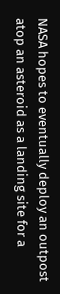NASA hopes to eventually deploy an outpost atop an asteroid as a landing site for a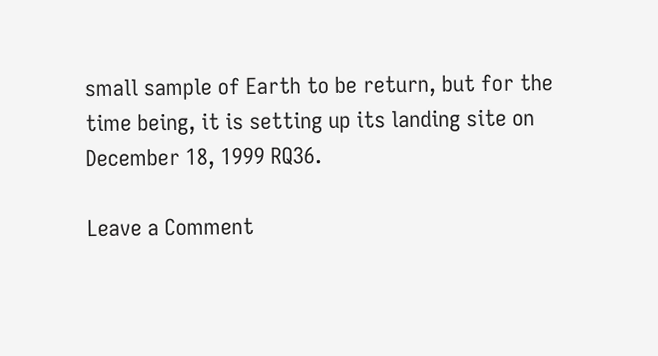small sample of Earth to be return, but for the time being, it is setting up its landing site on December 18, 1999 RQ36.

Leave a Comment